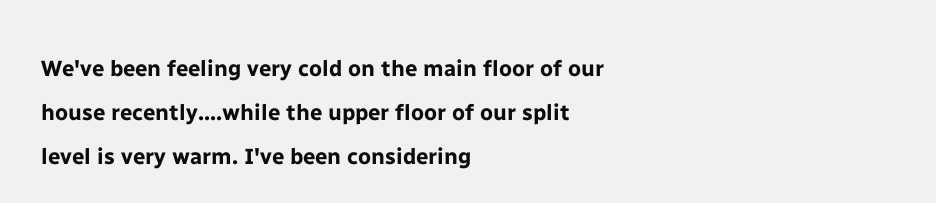We've been feeling very cold on the main floor of our house recently....while the upper floor of our split level is very warm. I've been considering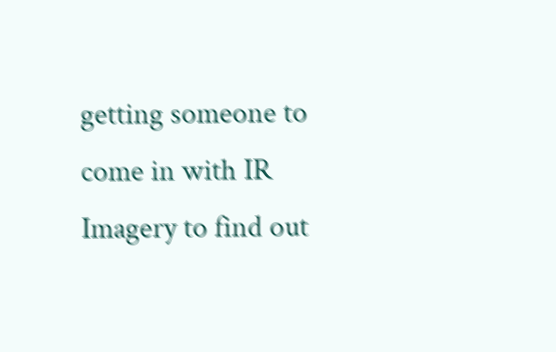getting someone to come in with IR Imagery to find out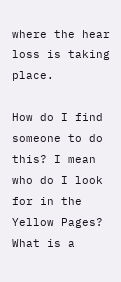where the hear loss is taking place.

How do I find someone to do this? I mean who do I look for in the Yellow Pages? What is a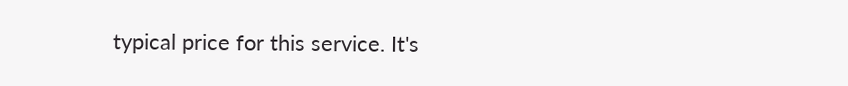typical price for this service. It's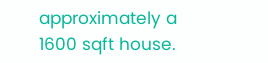approximately a 1600 sqft house.